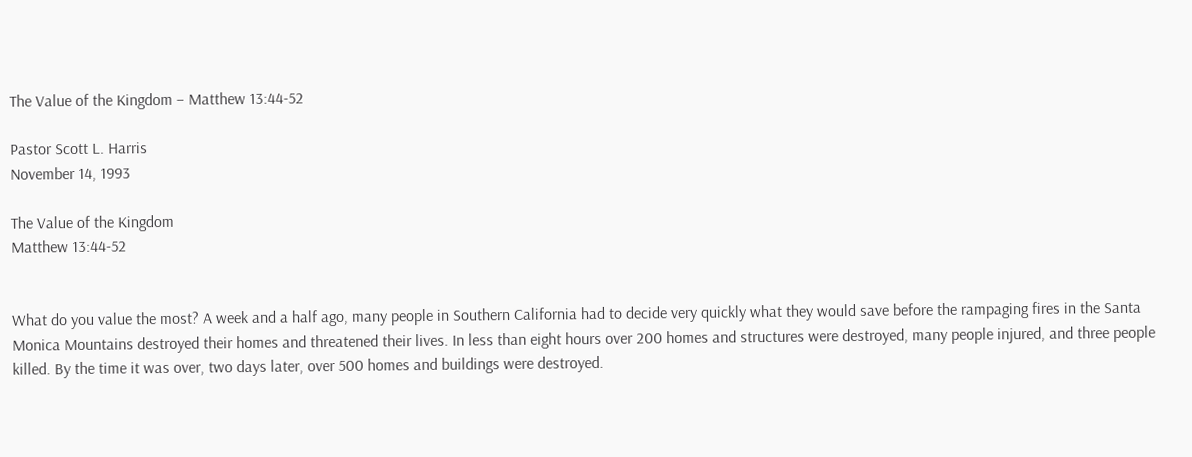The Value of the Kingdom – Matthew 13:44-52

Pastor Scott L. Harris
November 14, 1993

The Value of the Kingdom
Matthew 13:44-52


What do you value the most? A week and a half ago, many people in Southern California had to decide very quickly what they would save before the rampaging fires in the Santa Monica Mountains destroyed their homes and threatened their lives. In less than eight hours over 200 homes and structures were destroyed, many people injured, and three people killed. By the time it was over, two days later, over 500 homes and buildings were destroyed.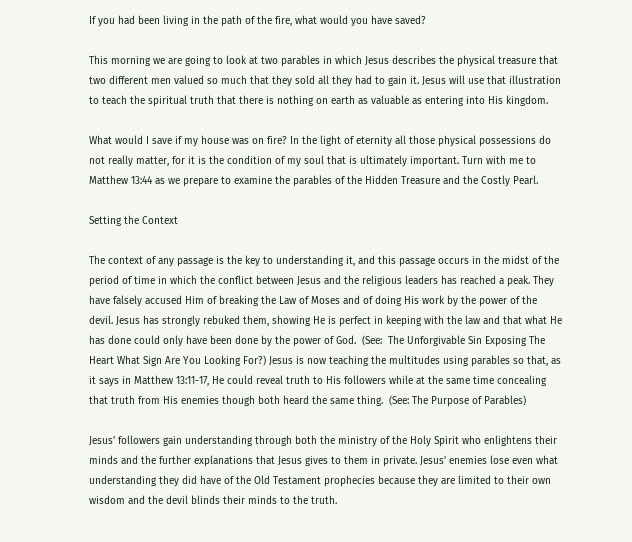If you had been living in the path of the fire, what would you have saved?

This morning we are going to look at two parables in which Jesus describes the physical treasure that two different men valued so much that they sold all they had to gain it. Jesus will use that illustration to teach the spiritual truth that there is nothing on earth as valuable as entering into His kingdom.

What would I save if my house was on fire? In the light of eternity all those physical possessions do not really matter, for it is the condition of my soul that is ultimately important. Turn with me to Matthew 13:44 as we prepare to examine the parables of the Hidden Treasure and the Costly Pearl.

Setting the Context

The context of any passage is the key to understanding it, and this passage occurs in the midst of the period of time in which the conflict between Jesus and the religious leaders has reached a peak. They have falsely accused Him of breaking the Law of Moses and of doing His work by the power of the devil. Jesus has strongly rebuked them, showing He is perfect in keeping with the law and that what He has done could only have been done by the power of God.  (See:  The Unforgivable Sin Exposing The Heart What Sign Are You Looking For?) Jesus is now teaching the multitudes using parables so that, as it says in Matthew 13:11-17, He could reveal truth to His followers while at the same time concealing that truth from His enemies though both heard the same thing.  (See: The Purpose of Parables)

Jesus’ followers gain understanding through both the ministry of the Holy Spirit who enlightens their minds and the further explanations that Jesus gives to them in private. Jesus’ enemies lose even what understanding they did have of the Old Testament prophecies because they are limited to their own wisdom and the devil blinds their minds to the truth.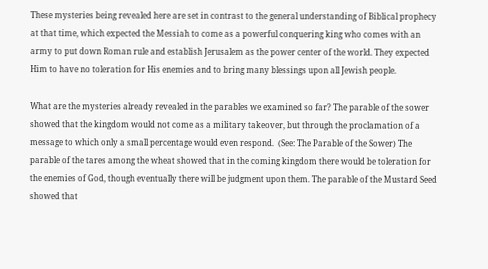These mysteries being revealed here are set in contrast to the general understanding of Biblical prophecy at that time, which expected the Messiah to come as a powerful conquering king who comes with an army to put down Roman rule and establish Jerusalem as the power center of the world. They expected Him to have no toleration for His enemies and to bring many blessings upon all Jewish people.

What are the mysteries already revealed in the parables we examined so far? The parable of the sower showed that the kingdom would not come as a military takeover, but through the proclamation of a message to which only a small percentage would even respond.  (See: The Parable of the Sower) The parable of the tares among the wheat showed that in the coming kingdom there would be toleration for the enemies of God, though eventually there will be judgment upon them. The parable of the Mustard Seed showed that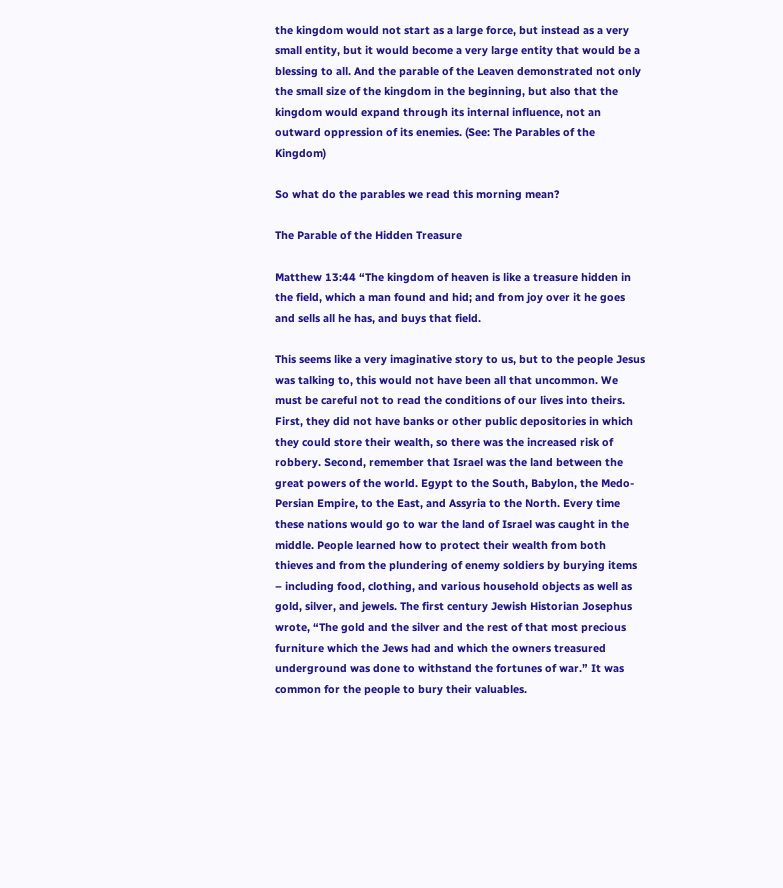the kingdom would not start as a large force, but instead as a very small entity, but it would become a very large entity that would be a blessing to all. And the parable of the Leaven demonstrated not only the small size of the kingdom in the beginning, but also that the kingdom would expand through its internal influence, not an outward oppression of its enemies. (See: The Parables of the Kingdom)

So what do the parables we read this morning mean?

The Parable of the Hidden Treasure

Matthew 13:44 “The kingdom of heaven is like a treasure hidden in the field, which a man found and hid; and from joy over it he goes and sells all he has, and buys that field.

This seems like a very imaginative story to us, but to the people Jesus was talking to, this would not have been all that uncommon. We must be careful not to read the conditions of our lives into theirs. First, they did not have banks or other public depositories in which they could store their wealth, so there was the increased risk of robbery. Second, remember that Israel was the land between the great powers of the world. Egypt to the South, Babylon, the Medo-Persian Empire, to the East, and Assyria to the North. Every time these nations would go to war the land of Israel was caught in the middle. People learned how to protect their wealth from both thieves and from the plundering of enemy soldiers by burying items – including food, clothing, and various household objects as well as gold, silver, and jewels. The first century Jewish Historian Josephus wrote, “The gold and the silver and the rest of that most precious furniture which the Jews had and which the owners treasured underground was done to withstand the fortunes of war.” It was common for the people to bury their valuables.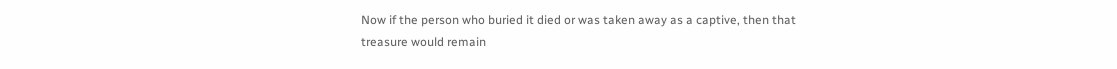Now if the person who buried it died or was taken away as a captive, then that treasure would remain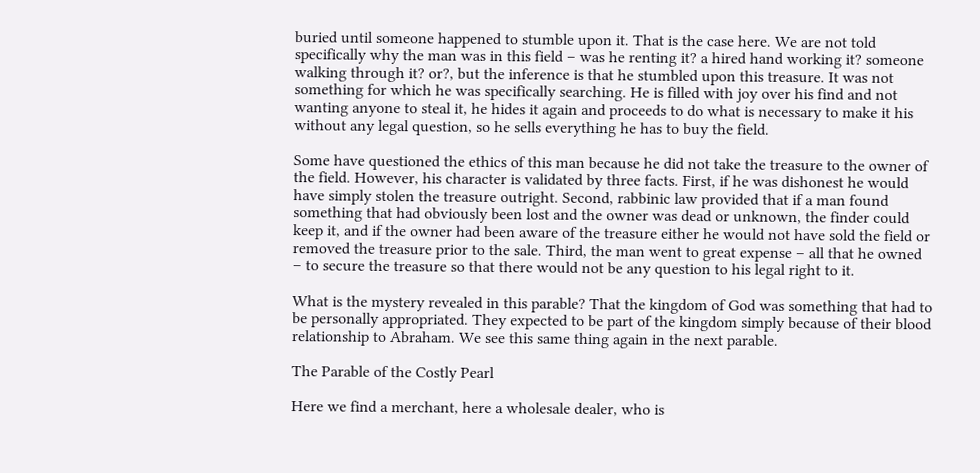buried until someone happened to stumble upon it. That is the case here. We are not told specifically why the man was in this field – was he renting it? a hired hand working it? someone walking through it? or?, but the inference is that he stumbled upon this treasure. It was not something for which he was specifically searching. He is filled with joy over his find and not wanting anyone to steal it, he hides it again and proceeds to do what is necessary to make it his without any legal question, so he sells everything he has to buy the field.

Some have questioned the ethics of this man because he did not take the treasure to the owner of the field. However, his character is validated by three facts. First, if he was dishonest he would have simply stolen the treasure outright. Second, rabbinic law provided that if a man found something that had obviously been lost and the owner was dead or unknown, the finder could keep it, and if the owner had been aware of the treasure either he would not have sold the field or removed the treasure prior to the sale. Third, the man went to great expense – all that he owned – to secure the treasure so that there would not be any question to his legal right to it.

What is the mystery revealed in this parable? That the kingdom of God was something that had to be personally appropriated. They expected to be part of the kingdom simply because of their blood relationship to Abraham. We see this same thing again in the next parable.

The Parable of the Costly Pearl

Here we find a merchant, here a wholesale dealer, who is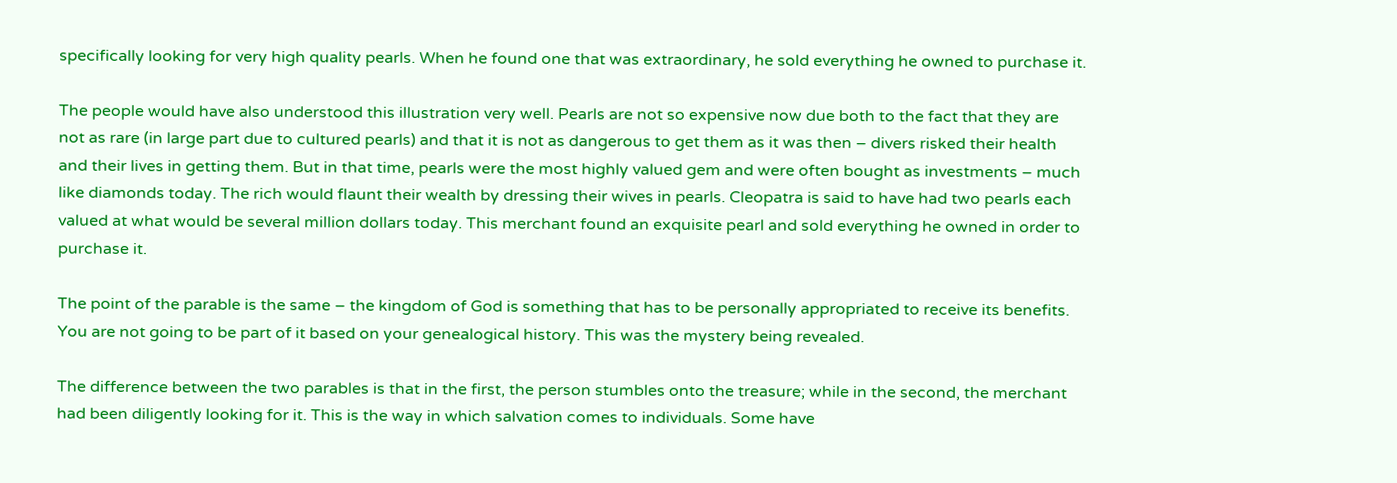specifically looking for very high quality pearls. When he found one that was extraordinary, he sold everything he owned to purchase it.

The people would have also understood this illustration very well. Pearls are not so expensive now due both to the fact that they are not as rare (in large part due to cultured pearls) and that it is not as dangerous to get them as it was then – divers risked their health and their lives in getting them. But in that time, pearls were the most highly valued gem and were often bought as investments – much like diamonds today. The rich would flaunt their wealth by dressing their wives in pearls. Cleopatra is said to have had two pearls each valued at what would be several million dollars today. This merchant found an exquisite pearl and sold everything he owned in order to purchase it.

The point of the parable is the same – the kingdom of God is something that has to be personally appropriated to receive its benefits. You are not going to be part of it based on your genealogical history. This was the mystery being revealed.

The difference between the two parables is that in the first, the person stumbles onto the treasure; while in the second, the merchant had been diligently looking for it. This is the way in which salvation comes to individuals. Some have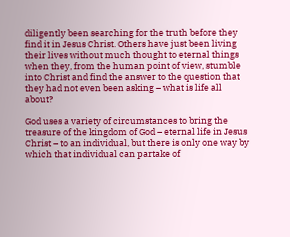diligently been searching for the truth before they find it in Jesus Christ. Others have just been living their lives without much thought to eternal things when they, from the human point of view, stumble into Christ and find the answer to the question that they had not even been asking – what is life all about?

God uses a variety of circumstances to bring the treasure of the kingdom of God – eternal life in Jesus Christ – to an individual, but there is only one way by which that individual can partake of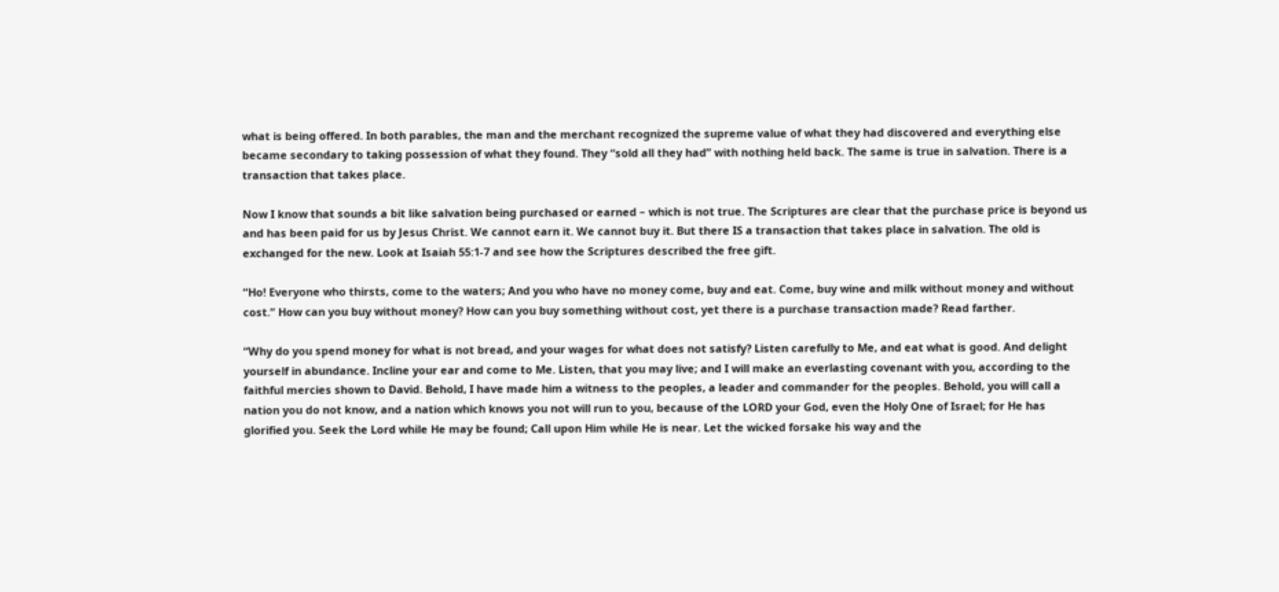what is being offered. In both parables, the man and the merchant recognized the supreme value of what they had discovered and everything else became secondary to taking possession of what they found. They “sold all they had” with nothing held back. The same is true in salvation. There is a transaction that takes place.

Now I know that sounds a bit like salvation being purchased or earned – which is not true. The Scriptures are clear that the purchase price is beyond us and has been paid for us by Jesus Christ. We cannot earn it. We cannot buy it. But there IS a transaction that takes place in salvation. The old is exchanged for the new. Look at Isaiah 55:1-7 and see how the Scriptures described the free gift.

“Ho! Everyone who thirsts, come to the waters; And you who have no money come, buy and eat. Come, buy wine and milk without money and without cost.” How can you buy without money? How can you buy something without cost, yet there is a purchase transaction made? Read farther.

“Why do you spend money for what is not bread, and your wages for what does not satisfy? Listen carefully to Me, and eat what is good. And delight yourself in abundance. Incline your ear and come to Me. Listen, that you may live; and I will make an everlasting covenant with you, according to the faithful mercies shown to David. Behold, I have made him a witness to the peoples, a leader and commander for the peoples. Behold, you will call a nation you do not know, and a nation which knows you not will run to you, because of the LORD your God, even the Holy One of Israel; for He has glorified you. Seek the Lord while He may be found; Call upon Him while He is near. Let the wicked forsake his way and the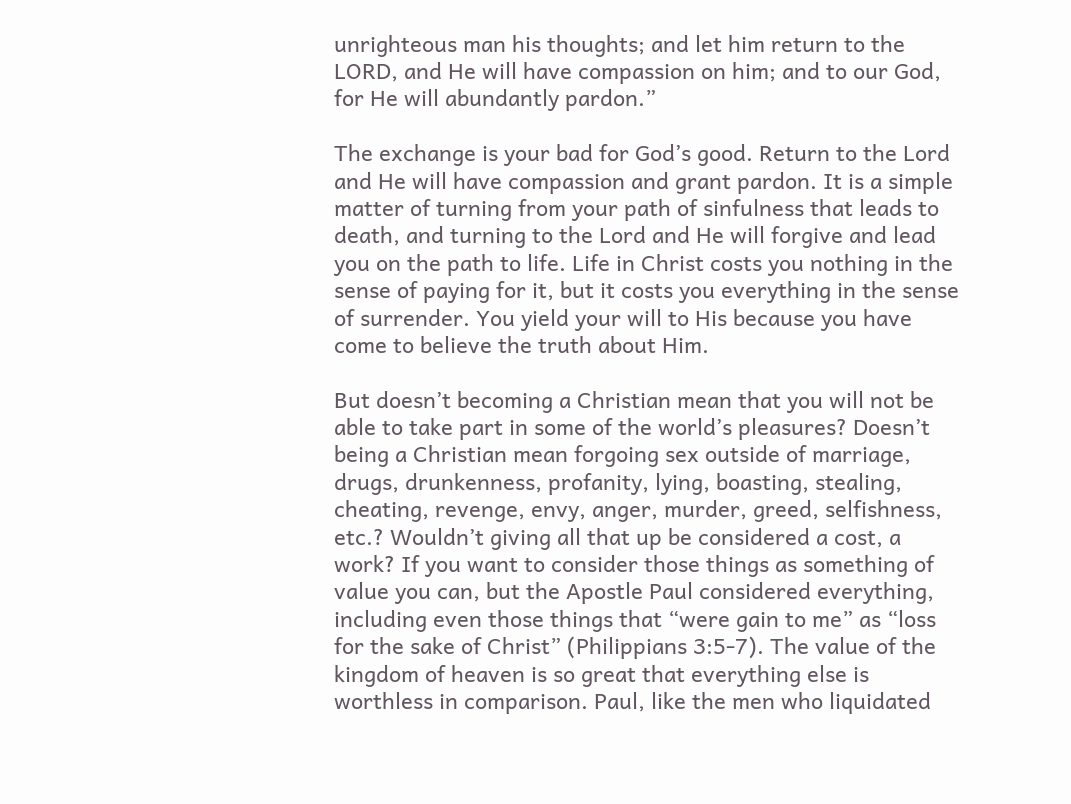unrighteous man his thoughts; and let him return to the LORD, and He will have compassion on him; and to our God, for He will abundantly pardon.”

The exchange is your bad for God’s good. Return to the Lord and He will have compassion and grant pardon. It is a simple matter of turning from your path of sinfulness that leads to death, and turning to the Lord and He will forgive and lead you on the path to life. Life in Christ costs you nothing in the sense of paying for it, but it costs you everything in the sense of surrender. You yield your will to His because you have come to believe the truth about Him.

But doesn’t becoming a Christian mean that you will not be able to take part in some of the world’s pleasures? Doesn’t being a Christian mean forgoing sex outside of marriage, drugs, drunkenness, profanity, lying, boasting, stealing, cheating, revenge, envy, anger, murder, greed, selfishness, etc.? Wouldn’t giving all that up be considered a cost, a work? If you want to consider those things as something of value you can, but the Apostle Paul considered everything, including even those things that “were gain to me” as “loss for the sake of Christ” (Philippians 3:5-7). The value of the kingdom of heaven is so great that everything else is worthless in comparison. Paul, like the men who liquidated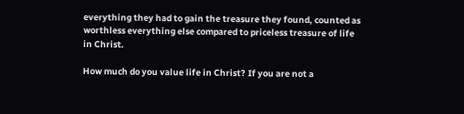everything they had to gain the treasure they found, counted as worthless everything else compared to priceless treasure of life in Christ.

How much do you value life in Christ? If you are not a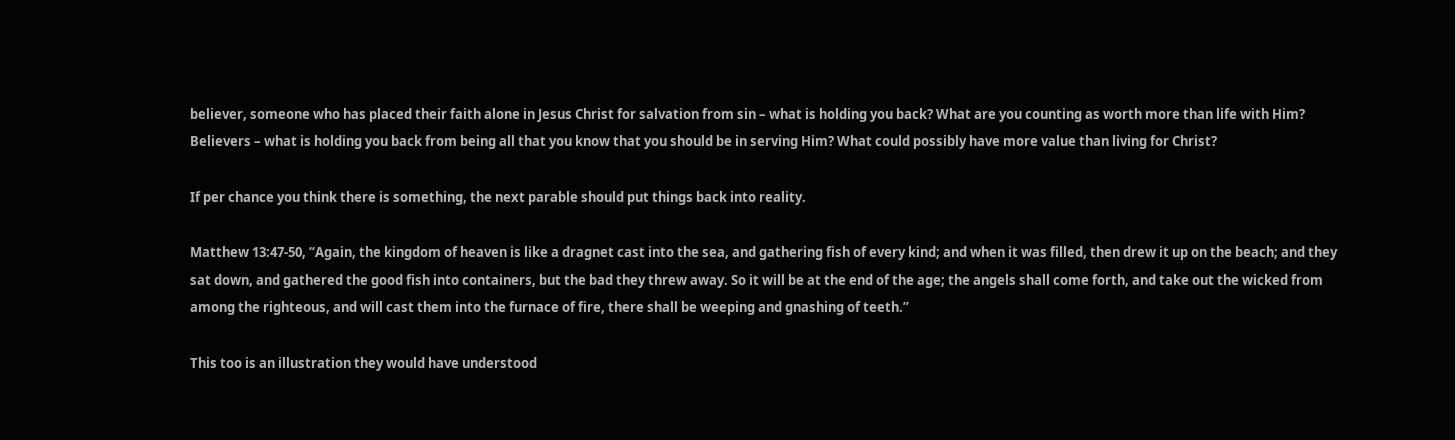believer, someone who has placed their faith alone in Jesus Christ for salvation from sin – what is holding you back? What are you counting as worth more than life with Him? Believers – what is holding you back from being all that you know that you should be in serving Him? What could possibly have more value than living for Christ?

If per chance you think there is something, the next parable should put things back into reality.

Matthew 13:47-50, “Again, the kingdom of heaven is like a dragnet cast into the sea, and gathering fish of every kind; and when it was filled, then drew it up on the beach; and they sat down, and gathered the good fish into containers, but the bad they threw away. So it will be at the end of the age; the angels shall come forth, and take out the wicked from among the righteous, and will cast them into the furnace of fire, there shall be weeping and gnashing of teeth.”

This too is an illustration they would have understood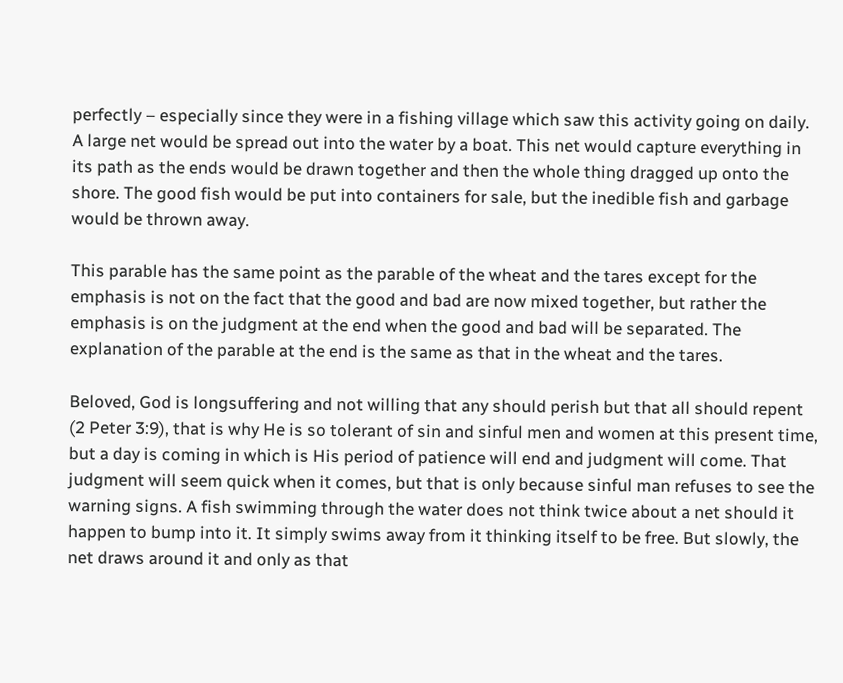perfectly – especially since they were in a fishing village which saw this activity going on daily. A large net would be spread out into the water by a boat. This net would capture everything in its path as the ends would be drawn together and then the whole thing dragged up onto the shore. The good fish would be put into containers for sale, but the inedible fish and garbage would be thrown away.

This parable has the same point as the parable of the wheat and the tares except for the emphasis is not on the fact that the good and bad are now mixed together, but rather the emphasis is on the judgment at the end when the good and bad will be separated. The explanation of the parable at the end is the same as that in the wheat and the tares.

Beloved, God is longsuffering and not willing that any should perish but that all should repent (2 Peter 3:9), that is why He is so tolerant of sin and sinful men and women at this present time, but a day is coming in which is His period of patience will end and judgment will come. That judgment will seem quick when it comes, but that is only because sinful man refuses to see the warning signs. A fish swimming through the water does not think twice about a net should it happen to bump into it. It simply swims away from it thinking itself to be free. But slowly, the net draws around it and only as that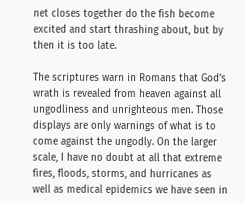net closes together do the fish become excited and start thrashing about, but by then it is too late.

The scriptures warn in Romans that God’s wrath is revealed from heaven against all ungodliness and unrighteous men. Those displays are only warnings of what is to come against the ungodly. On the larger scale, I have no doubt at all that extreme fires, floods, storms, and hurricanes as well as medical epidemics we have seen in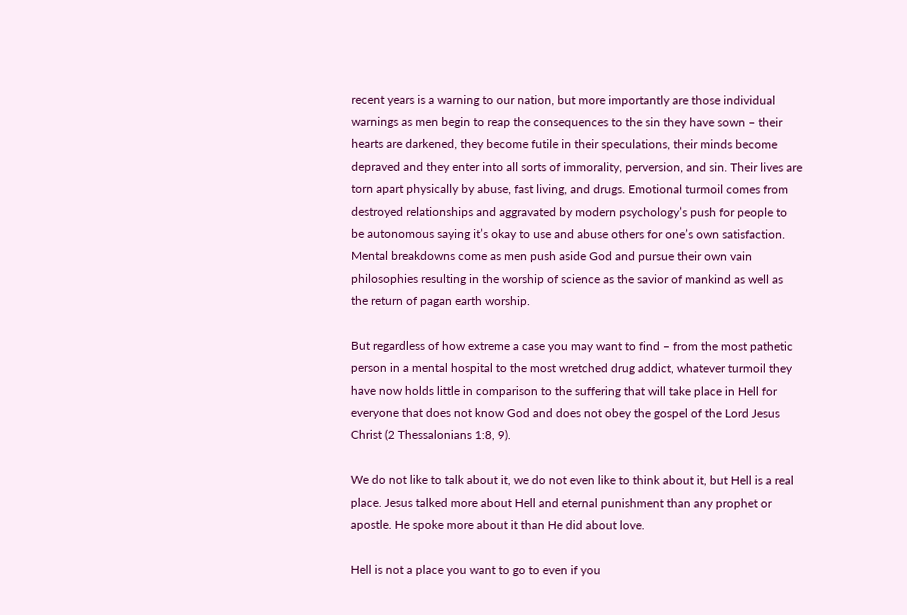recent years is a warning to our nation, but more importantly are those individual warnings as men begin to reap the consequences to the sin they have sown – their hearts are darkened, they become futile in their speculations, their minds become depraved and they enter into all sorts of immorality, perversion, and sin. Their lives are torn apart physically by abuse, fast living, and drugs. Emotional turmoil comes from destroyed relationships and aggravated by modern psychology’s push for people to be autonomous saying it’s okay to use and abuse others for one’s own satisfaction. Mental breakdowns come as men push aside God and pursue their own vain philosophies resulting in the worship of science as the savior of mankind as well as the return of pagan earth worship.

But regardless of how extreme a case you may want to find – from the most pathetic person in a mental hospital to the most wretched drug addict, whatever turmoil they have now holds little in comparison to the suffering that will take place in Hell for everyone that does not know God and does not obey the gospel of the Lord Jesus Christ (2 Thessalonians 1:8, 9).

We do not like to talk about it, we do not even like to think about it, but Hell is a real place. Jesus talked more about Hell and eternal punishment than any prophet or apostle. He spoke more about it than He did about love.

Hell is not a place you want to go to even if you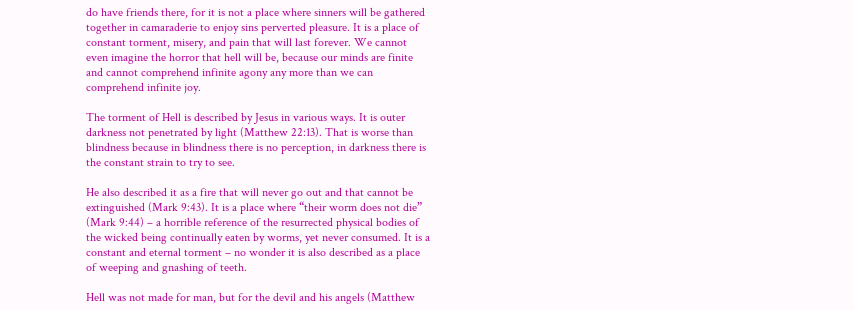do have friends there, for it is not a place where sinners will be gathered together in camaraderie to enjoy sins perverted pleasure. It is a place of constant torment, misery, and pain that will last forever. We cannot even imagine the horror that hell will be, because our minds are finite and cannot comprehend infinite agony any more than we can comprehend infinite joy.

The torment of Hell is described by Jesus in various ways. It is outer darkness not penetrated by light (Matthew 22:13). That is worse than blindness because in blindness there is no perception, in darkness there is the constant strain to try to see.

He also described it as a fire that will never go out and that cannot be extinguished (Mark 9:43). It is a place where “their worm does not die” (Mark 9:44) – a horrible reference of the resurrected physical bodies of the wicked being continually eaten by worms, yet never consumed. It is a constant and eternal torment – no wonder it is also described as a place of weeping and gnashing of teeth.

Hell was not made for man, but for the devil and his angels (Matthew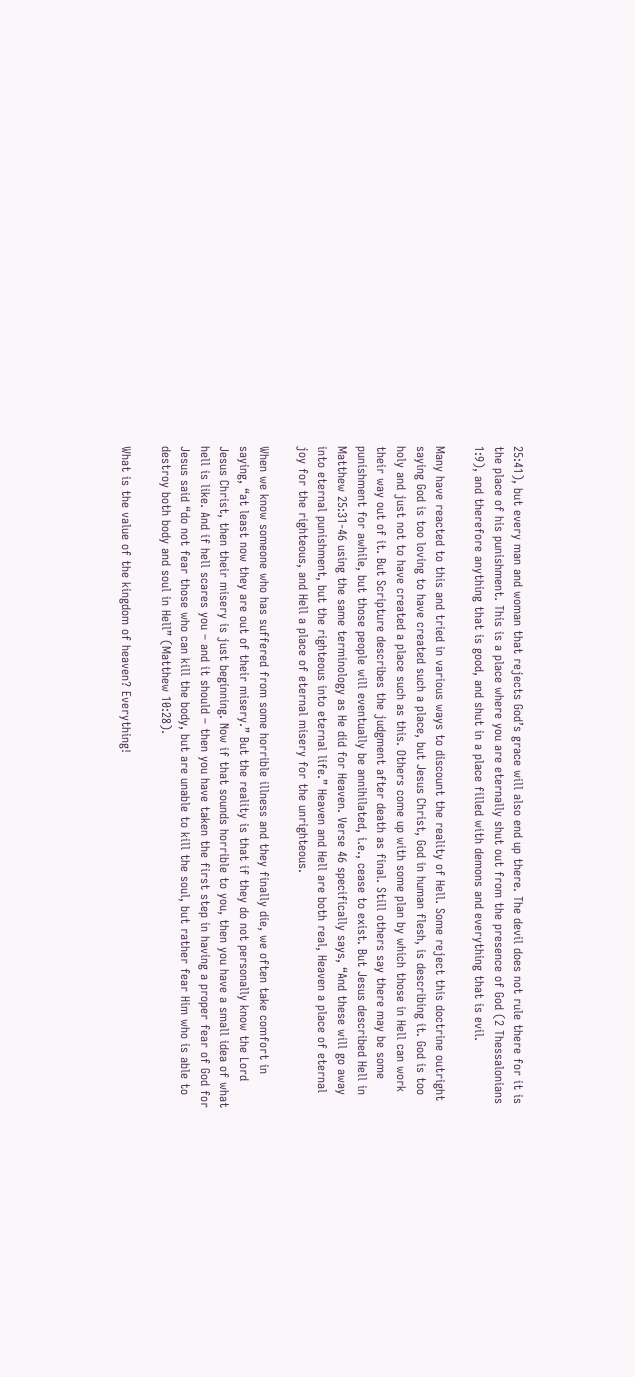25:41), but every man and woman that rejects God’s grace will also end up there. The devil does not rule there for it is the place of his punishment. This is a place where you are eternally shut out from the presence of God (2 Thessalonians 1:9), and therefore anything that is good, and shut in a place filled with demons and everything that is evil.

Many have reacted to this and tried in various ways to discount the reality of Hell. Some reject this doctrine outright saying God is too loving to have created such a place, but Jesus Christ, God in human flesh, is describing it. God is too holy and just not to have created a place such as this. Others come up with some plan by which those in Hell can work their way out of it. But Scripture describes the judgment after death as final. Still others say there may be some punishment for awhile, but those people will eventually be annihilated, i.e., cease to exist. But Jesus described Hell in Matthew 25:31-46 using the same terminology as He did for Heaven. Verse 46 specifically says, “And these will go away into eternal punishment, but the righteous into eternal life.” Heaven and Hell are both real, Heaven a place of eternal joy for the righteous, and Hell a place of eternal misery for the unrighteous.

When we know someone who has suffered from some horrible illness and they finally die, we often take comfort in saying, “at least now they are out of their misery.” But the reality is that if they do not personally know the Lord Jesus Christ, then their misery is just beginning. Now if that sounds horrible to you, then you have a small idea of what hell is like. And if hell scares you – and it should – then you have taken the first step in having a proper fear of God for Jesus said “do not fear those who can kill the body, but are unable to kill the soul, but rather fear Him who is able to destroy both body and soul in Hell” (Matthew 10:28).

What is the value of the kingdom of heaven? Everything!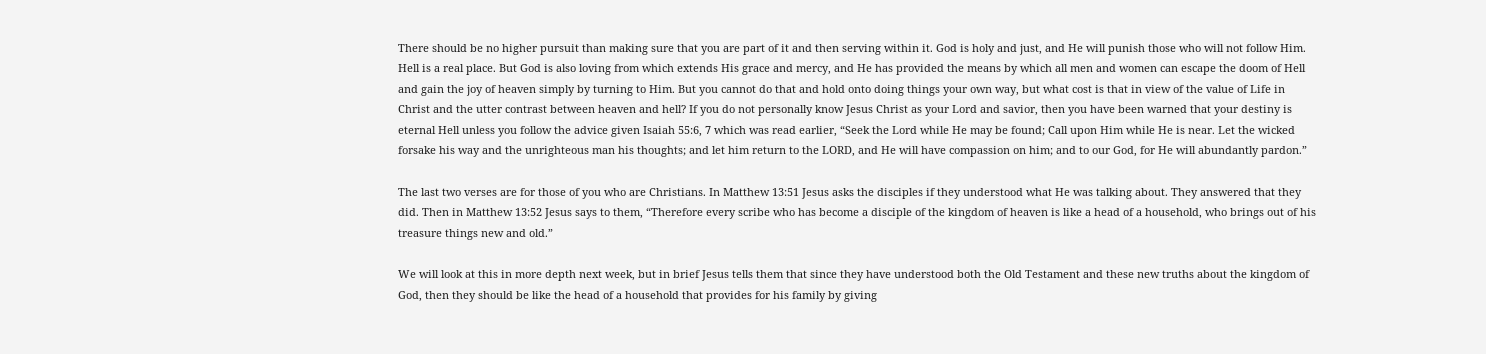There should be no higher pursuit than making sure that you are part of it and then serving within it. God is holy and just, and He will punish those who will not follow Him. Hell is a real place. But God is also loving from which extends His grace and mercy, and He has provided the means by which all men and women can escape the doom of Hell and gain the joy of heaven simply by turning to Him. But you cannot do that and hold onto doing things your own way, but what cost is that in view of the value of Life in Christ and the utter contrast between heaven and hell? If you do not personally know Jesus Christ as your Lord and savior, then you have been warned that your destiny is eternal Hell unless you follow the advice given Isaiah 55:6, 7 which was read earlier, “Seek the Lord while He may be found; Call upon Him while He is near. Let the wicked forsake his way and the unrighteous man his thoughts; and let him return to the LORD, and He will have compassion on him; and to our God, for He will abundantly pardon.”

The last two verses are for those of you who are Christians. In Matthew 13:51 Jesus asks the disciples if they understood what He was talking about. They answered that they did. Then in Matthew 13:52 Jesus says to them, “Therefore every scribe who has become a disciple of the kingdom of heaven is like a head of a household, who brings out of his treasure things new and old.”

We will look at this in more depth next week, but in brief Jesus tells them that since they have understood both the Old Testament and these new truths about the kingdom of God, then they should be like the head of a household that provides for his family by giving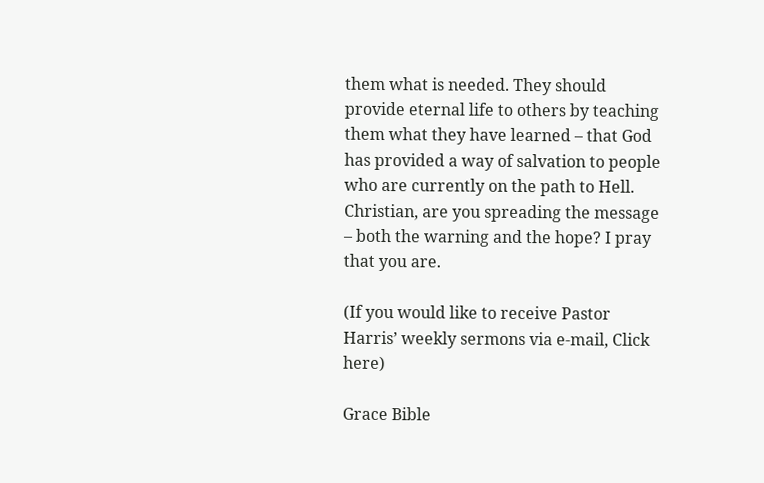them what is needed. They should provide eternal life to others by teaching them what they have learned – that God has provided a way of salvation to people who are currently on the path to Hell. Christian, are you spreading the message – both the warning and the hope? I pray that you are.

(If you would like to receive Pastor Harris’ weekly sermons via e-mail, Click here)

Grace Bible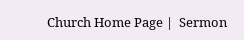Church Home Page |  Sermon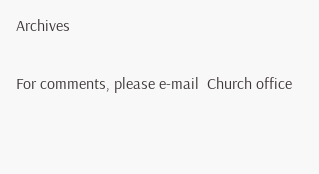Archives

For comments, please e-mail  Church office